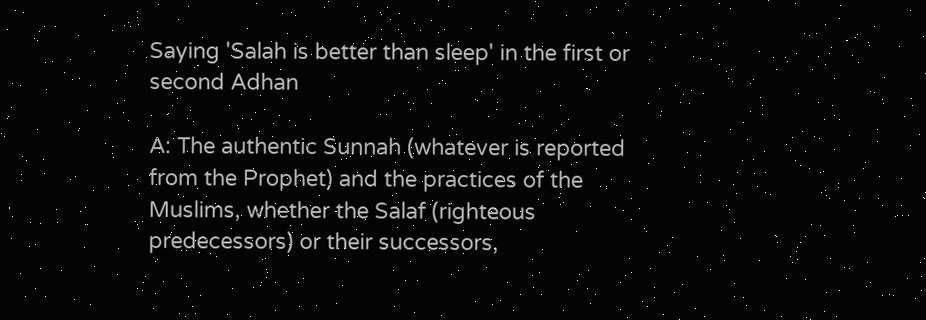Saying 'Salah is better than sleep' in the first or second Adhan

A: The authentic Sunnah (whatever is reported from the Prophet) and the practices of the Muslims, whether the Salaf (righteous predecessors) or their successors,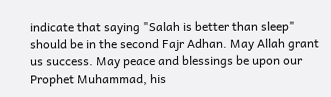indicate that saying "Salah is better than sleep" should be in the second Fajr Adhan. May Allah grant us success. May peace and blessings be upon our Prophet Muhammad, his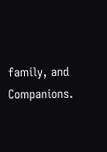family, and Companions.